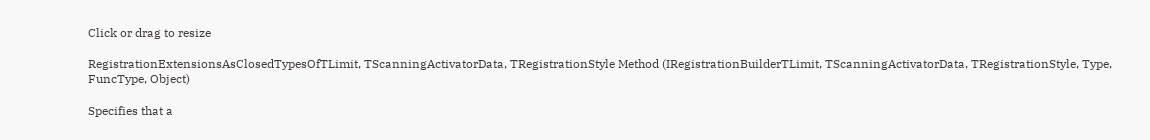Click or drag to resize

RegistrationExtensionsAsClosedTypesOfTLimit, TScanningActivatorData, TRegistrationStyle Method (IRegistrationBuilderTLimit, TScanningActivatorData, TRegistrationStyle, Type, FuncType, Object)

Specifies that a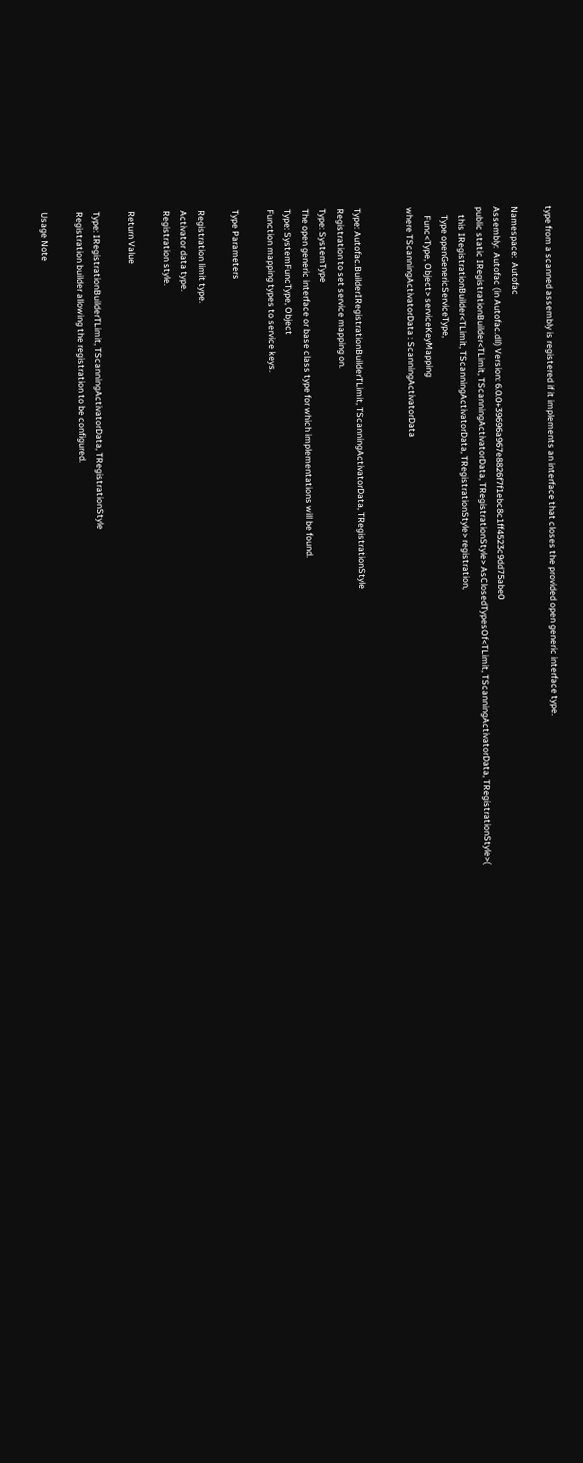type from a scanned assembly is registered if it implements an interface that closes the provided open generic interface type.

Namespace:  Autofac
Assembly:  Autofac (in Autofac.dll) Version: 6.0.0+39696a967e8826f7f1ebc8c1ff4523c9dd75abe0
public static IRegistrationBuilder<TLimit, TScanningActivatorData, TRegistrationStyle> AsClosedTypesOf<TLimit, TScanningActivatorData, TRegistrationStyle>(
    this IRegistrationBuilder<TLimit, TScanningActivatorData, TRegistrationStyle> registration,
    Type openGenericServiceType,
    Func<Type, Object> serviceKeyMapping
where TScanningActivatorData : ScanningActivatorData


Type: Autofac.BuilderIRegistrationBuilderTLimit, TScanningActivatorData, TRegistrationStyle
Registration to set service mapping on.
Type: SystemType
The open generic interface or base class type for which implementations will be found.
Type: SystemFuncType, Object
Function mapping types to service keys.

Type Parameters

Registration limit type.
Activator data type.
Registration style.

Return Value

Type: IRegistrationBuilderTLimit, TScanningActivatorData, TRegistrationStyle
Registration builder allowing the registration to be configured.

Usage Note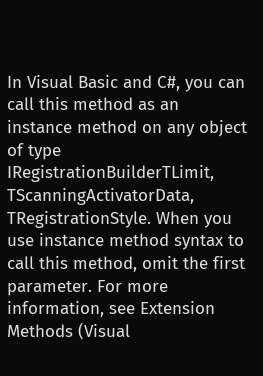In Visual Basic and C#, you can call this method as an instance method on any object of type IRegistrationBuilderTLimit, TScanningActivatorData, TRegistrationStyle. When you use instance method syntax to call this method, omit the first parameter. For more information, see Extension Methods (Visual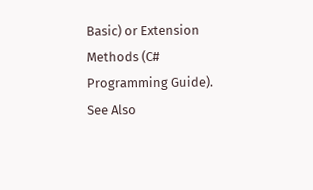Basic) or Extension Methods (C# Programming Guide).
See Also